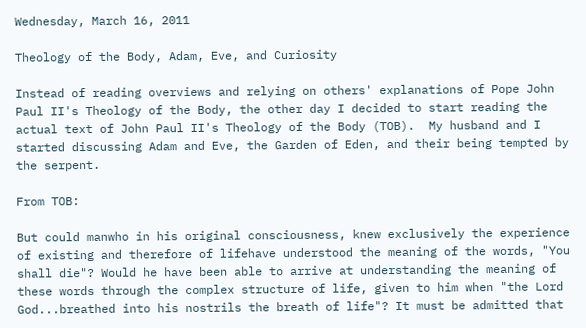Wednesday, March 16, 2011

Theology of the Body, Adam, Eve, and Curiosity

Instead of reading overviews and relying on others' explanations of Pope John Paul II's Theology of the Body, the other day I decided to start reading the actual text of John Paul II's Theology of the Body (TOB).  My husband and I started discussing Adam and Eve, the Garden of Eden, and their being tempted by the serpent.

From TOB:

But could manwho in his original consciousness, knew exclusively the experience of existing and therefore of lifehave understood the meaning of the words, "You shall die"? Would he have been able to arrive at understanding the meaning of these words through the complex structure of life, given to him when "the Lord God...breathed into his nostrils the breath of life"? It must be admitted that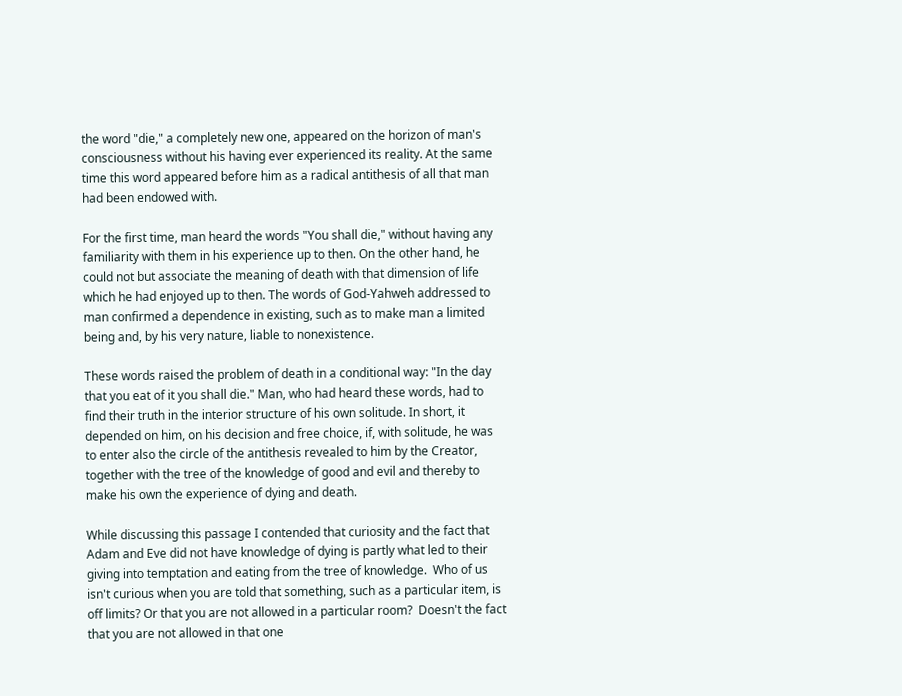the word "die," a completely new one, appeared on the horizon of man's consciousness without his having ever experienced its reality. At the same time this word appeared before him as a radical antithesis of all that man had been endowed with.

For the first time, man heard the words "You shall die," without having any familiarity with them in his experience up to then. On the other hand, he could not but associate the meaning of death with that dimension of life which he had enjoyed up to then. The words of God-Yahweh addressed to man confirmed a dependence in existing, such as to make man a limited being and, by his very nature, liable to nonexistence.

These words raised the problem of death in a conditional way: "In the day that you eat of it you shall die." Man, who had heard these words, had to find their truth in the interior structure of his own solitude. In short, it depended on him, on his decision and free choice, if, with solitude, he was to enter also the circle of the antithesis revealed to him by the Creator, together with the tree of the knowledge of good and evil and thereby to make his own the experience of dying and death.

While discussing this passage I contended that curiosity and the fact that Adam and Eve did not have knowledge of dying is partly what led to their giving into temptation and eating from the tree of knowledge.  Who of us isn't curious when you are told that something, such as a particular item, is off limits? Or that you are not allowed in a particular room?  Doesn't the fact that you are not allowed in that one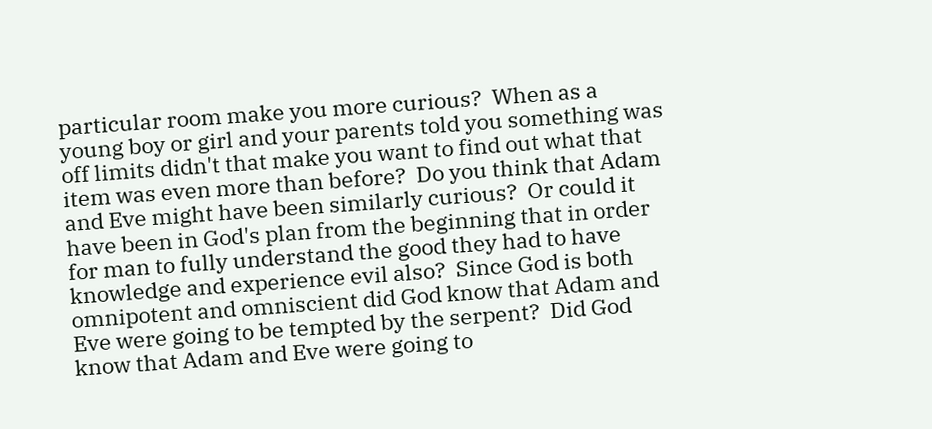particular room make you more curious?  When as a young boy or girl and your parents told you something was off limits didn't that make you want to find out what that item was even more than before?  Do you think that Adam and Eve might have been similarly curious?  Or could it have been in God's plan from the beginning that in order for man to fully understand the good they had to have knowledge and experience evil also?  Since God is both omnipotent and omniscient did God know that Adam and Eve were going to be tempted by the serpent?  Did God know that Adam and Eve were going to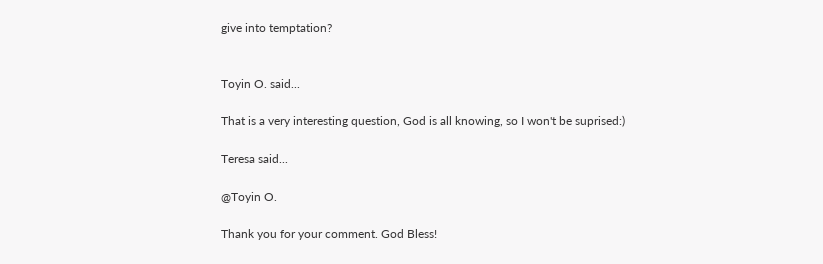give into temptation?


Toyin O. said...

That is a very interesting question, God is all knowing, so I won't be suprised:)

Teresa said...

@Toyin O.

Thank you for your comment. God Bless!